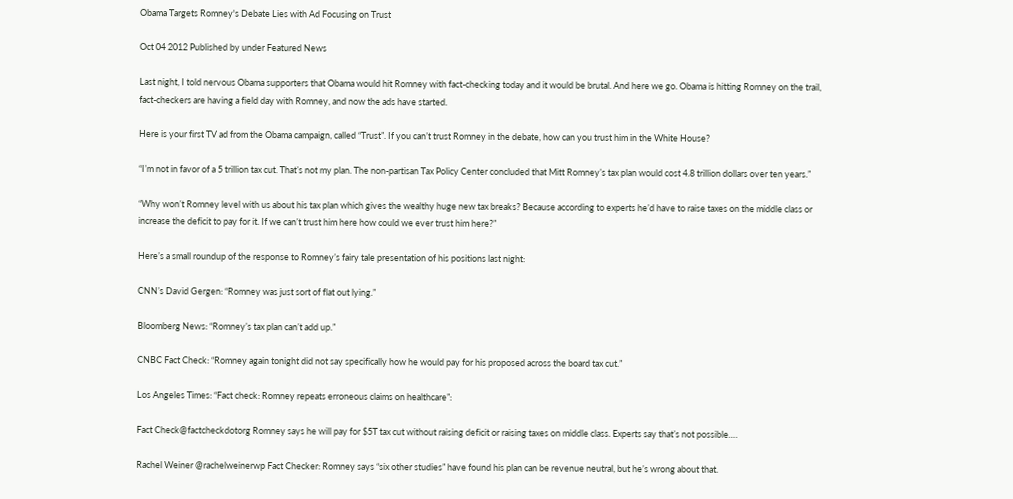Obama Targets Romney's Debate Lies with Ad Focusing on Trust

Oct 04 2012 Published by under Featured News

Last night, I told nervous Obama supporters that Obama would hit Romney with fact-checking today and it would be brutal. And here we go. Obama is hitting Romney on the trail, fact-checkers are having a field day with Romney, and now the ads have started.

Here is your first TV ad from the Obama campaign, called “Trust”. If you can’t trust Romney in the debate, how can you trust him in the White House?

“I’m not in favor of a 5 trillion tax cut. That’s not my plan. The non-partisan Tax Policy Center concluded that Mitt Romney’s tax plan would cost 4.8 trillion dollars over ten years.”

“Why won’t Romney level with us about his tax plan which gives the wealthy huge new tax breaks? Because according to experts he’d have to raise taxes on the middle class or increase the deficit to pay for it. If we can’t trust him here how could we ever trust him here?”

Here’s a small roundup of the response to Romney’s fairy tale presentation of his positions last night:

CNN’s David Gergen: “Romney was just sort of flat out lying.”

Bloomberg News: “Romney’s tax plan can’t add up.”

CNBC Fact Check: “Romney again tonight did not say specifically how he would pay for his proposed across the board tax cut.”

Los Angeles Times: “Fact check: Romney repeats erroneous claims on healthcare”:

Fact Check@factcheckdotorg Romney says he will pay for $5T tax cut without raising deficit or raising taxes on middle class. Experts say that’s not possible….

Rachel Weiner @rachelweinerwp Fact Checker: Romney says “six other studies” have found his plan can be revenue neutral, but he’s wrong about that.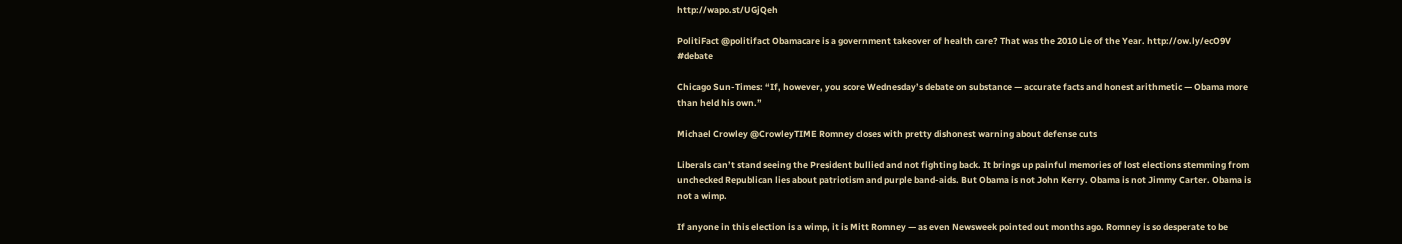http://wapo.st/UGjQeh

PolitiFact @politifact Obamacare is a government takeover of health care? That was the 2010 Lie of the Year. http://ow.ly/ecO9V #debate

Chicago Sun-Times: “If, however, you score Wednesday’s debate on substance — accurate facts and honest arithmetic — Obama more than held his own.”

Michael Crowley @CrowleyTIME Romney closes with pretty dishonest warning about defense cuts

Liberals can’t stand seeing the President bullied and not fighting back. It brings up painful memories of lost elections stemming from unchecked Republican lies about patriotism and purple band-aids. But Obama is not John Kerry. Obama is not Jimmy Carter. Obama is not a wimp.

If anyone in this election is a wimp, it is Mitt Romney — as even Newsweek pointed out months ago. Romney is so desperate to be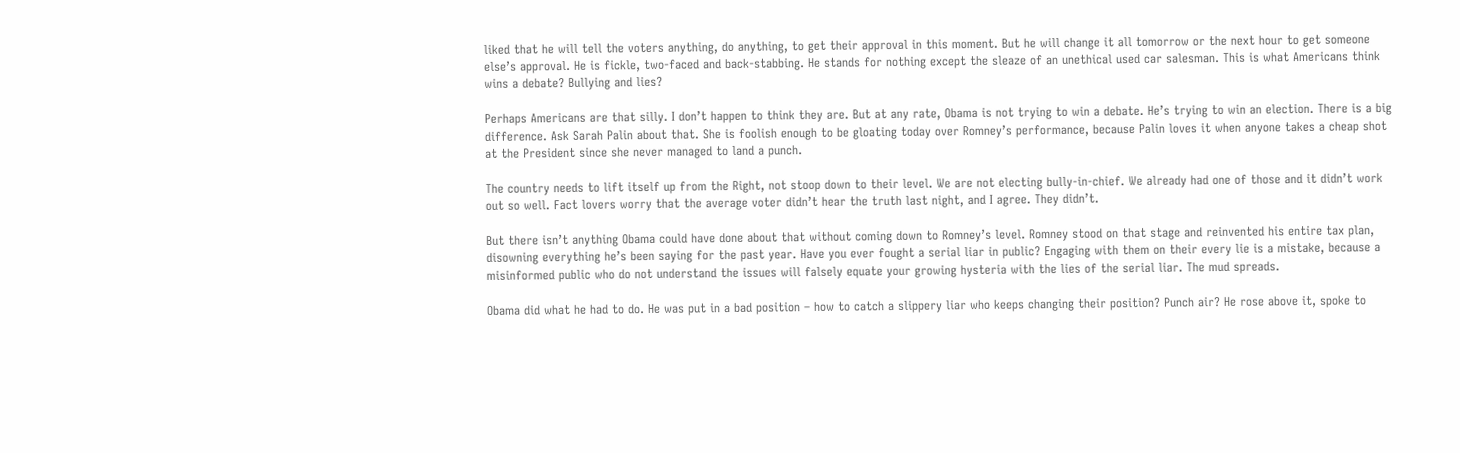liked that he will tell the voters anything, do anything, to get their approval in this moment. But he will change it all tomorrow or the next hour to get someone else’s approval. He is fickle, two-faced and back-stabbing. He stands for nothing except the sleaze of an unethical used car salesman. This is what Americans think wins a debate? Bullying and lies?

Perhaps Americans are that silly. I don’t happen to think they are. But at any rate, Obama is not trying to win a debate. He’s trying to win an election. There is a big difference. Ask Sarah Palin about that. She is foolish enough to be gloating today over Romney’s performance, because Palin loves it when anyone takes a cheap shot at the President since she never managed to land a punch.

The country needs to lift itself up from the Right, not stoop down to their level. We are not electing bully-in-chief. We already had one of those and it didn’t work out so well. Fact lovers worry that the average voter didn’t hear the truth last night, and I agree. They didn’t.

But there isn’t anything Obama could have done about that without coming down to Romney’s level. Romney stood on that stage and reinvented his entire tax plan, disowning everything he’s been saying for the past year. Have you ever fought a serial liar in public? Engaging with them on their every lie is a mistake, because a misinformed public who do not understand the issues will falsely equate your growing hysteria with the lies of the serial liar. The mud spreads.

Obama did what he had to do. He was put in a bad position – how to catch a slippery liar who keeps changing their position? Punch air? He rose above it, spoke to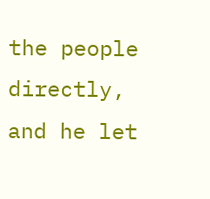the people directly, and he let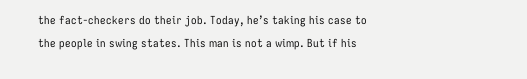the fact-checkers do their job. Today, he’s taking his case to the people in swing states. This man is not a wimp. But if his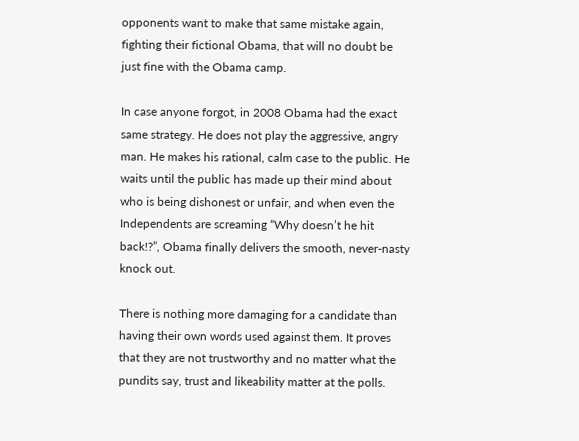opponents want to make that same mistake again, fighting their fictional Obama, that will no doubt be just fine with the Obama camp.

In case anyone forgot, in 2008 Obama had the exact same strategy. He does not play the aggressive, angry man. He makes his rational, calm case to the public. He waits until the public has made up their mind about who is being dishonest or unfair, and when even the Independents are screaming “Why doesn’t he hit back!?”, Obama finally delivers the smooth, never-nasty knock out.

There is nothing more damaging for a candidate than having their own words used against them. It proves that they are not trustworthy and no matter what the pundits say, trust and likeability matter at the polls.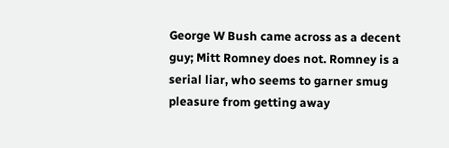George W Bush came across as a decent guy; Mitt Romney does not. Romney is a serial liar, who seems to garner smug pleasure from getting away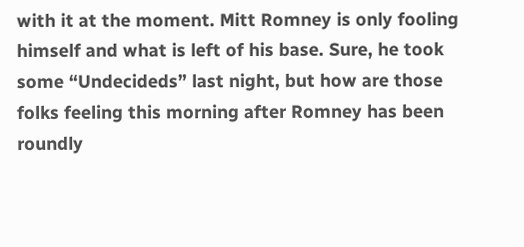with it at the moment. Mitt Romney is only fooling himself and what is left of his base. Sure, he took some “Undecideds” last night, but how are those folks feeling this morning after Romney has been roundly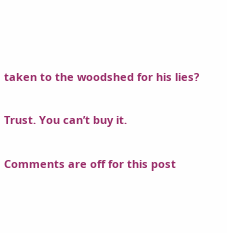taken to the woodshed for his lies?

Trust. You can’t buy it.

Comments are off for this post